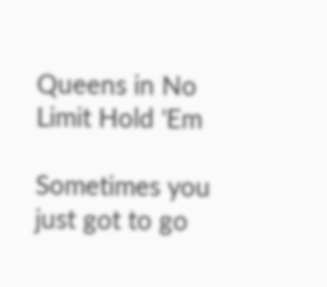Queens in No Limit Hold 'Em

Sometimes you just got to go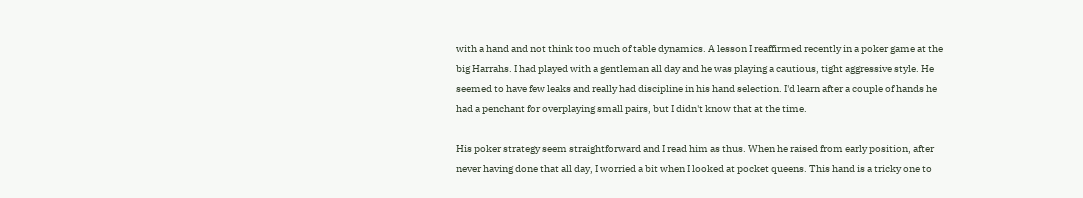with a hand and not think too much of table dynamics. A lesson I reaffirmed recently in a poker game at the big Harrahs. I had played with a gentleman all day and he was playing a cautious, tight aggressive style. He seemed to have few leaks and really had discipline in his hand selection. I'd learn after a couple of hands he had a penchant for overplaying small pairs, but I didn't know that at the time.

His poker strategy seem straightforward and I read him as thus. When he raised from early position, after never having done that all day, I worried a bit when I looked at pocket queens. This hand is a tricky one to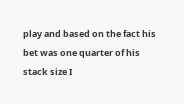play and based on the fact his bet was one quarter of his stack size I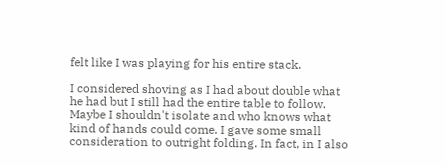felt like I was playing for his entire stack.

I considered shoving as I had about double what he had but I still had the entire table to follow. Maybe I shouldn't isolate and who knows what kind of hands could come. I gave some small consideration to outright folding. In fact, in I also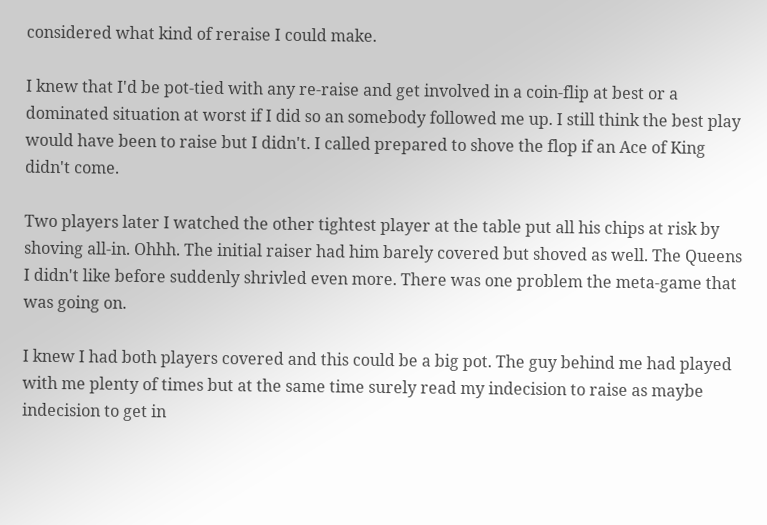considered what kind of reraise I could make.

I knew that I'd be pot-tied with any re-raise and get involved in a coin-flip at best or a dominated situation at worst if I did so an somebody followed me up. I still think the best play would have been to raise but I didn't. I called prepared to shove the flop if an Ace of King didn't come.

Two players later I watched the other tightest player at the table put all his chips at risk by shoving all-in. Ohhh. The initial raiser had him barely covered but shoved as well. The Queens I didn't like before suddenly shrivled even more. There was one problem the meta-game that was going on.

I knew I had both players covered and this could be a big pot. The guy behind me had played with me plenty of times but at the same time surely read my indecision to raise as maybe indecision to get in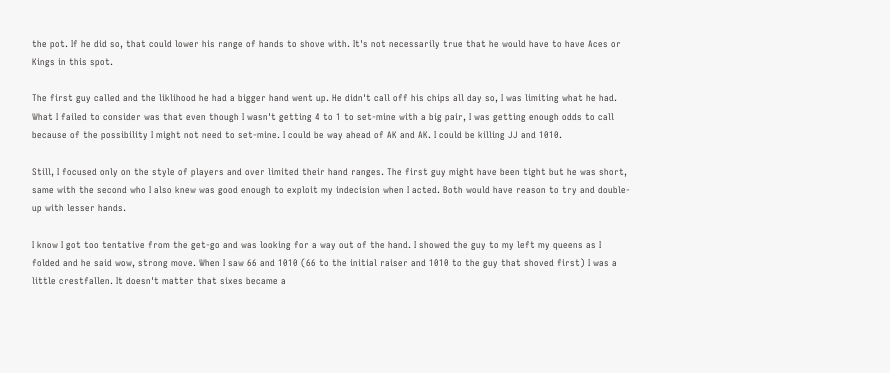the pot. If he did so, that could lower his range of hands to shove with. It's not necessarily true that he would have to have Aces or Kings in this spot.

The first guy called and the liklihood he had a bigger hand went up. He didn't call off his chips all day so, I was limiting what he had. What I failed to consider was that even though I wasn't getting 4 to 1 to set-mine with a big pair, I was getting enough odds to call because of the possibility I might not need to set-mine. I could be way ahead of AK and AK. I could be killing JJ and 1010.

Still, I focused only on the style of players and over limited their hand ranges. The first guy might have been tight but he was short, same with the second who I also knew was good enough to exploit my indecision when I acted. Both would have reason to try and double-up with lesser hands.

I know I got too tentative from the get-go and was looking for a way out of the hand. I showed the guy to my left my queens as I folded and he said wow, strong move. When I saw 66 and 1010 (66 to the initial raiser and 1010 to the guy that shoved first) I was a little crestfallen. It doesn't matter that sixes became a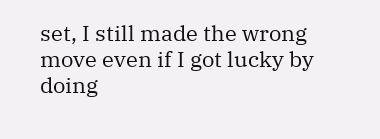set, I still made the wrong move even if I got lucky by doing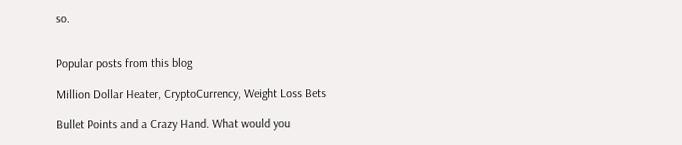so.


Popular posts from this blog

Million Dollar Heater, CryptoCurrency, Weight Loss Bets

Bullet Points and a Crazy Hand. What would you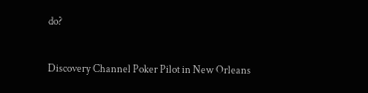do?

Discovery Channel Poker Pilot in New Orleans